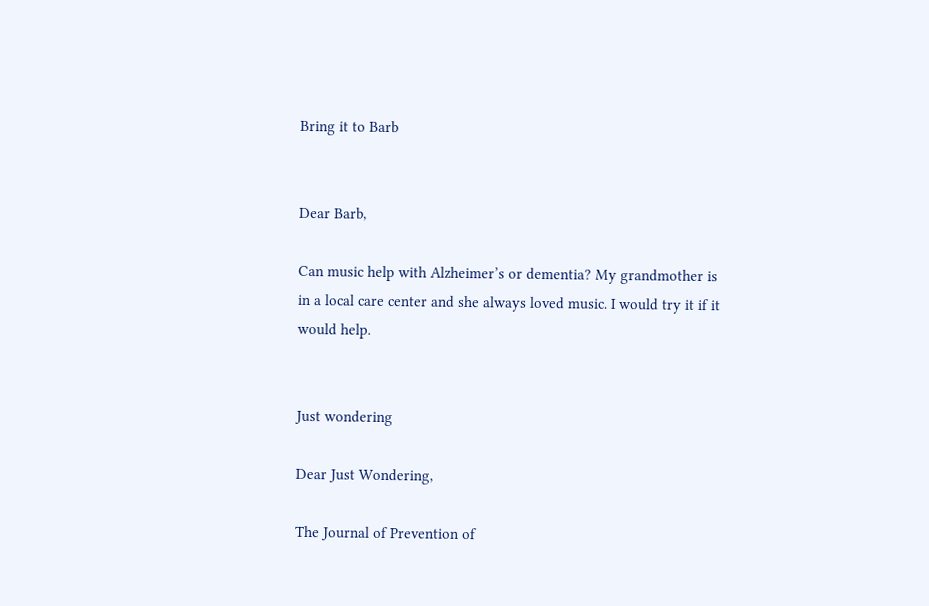Bring it to Barb


Dear Barb,

Can music help with Alzheimer’s or dementia? My grandmother is in a local care center and she always loved music. I would try it if it would help.


Just wondering

Dear Just Wondering,

The Journal of Prevention of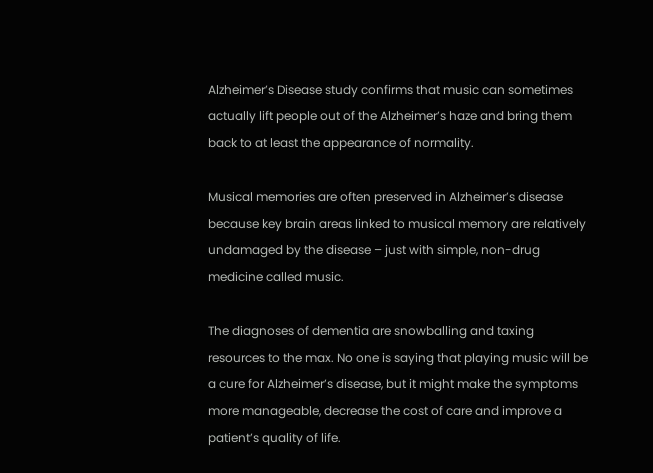Alzheimer’s Disease study confirms that music can sometimes actually lift people out of the Alzheimer’s haze and bring them back to at least the appearance of normality.

Musical memories are often preserved in Alzheimer’s disease because key brain areas linked to musical memory are relatively undamaged by the disease – just with simple, non-drug medicine called music.

The diagnoses of dementia are snowballing and taxing resources to the max. No one is saying that playing music will be a cure for Alzheimer’s disease, but it might make the symptoms more manageable, decrease the cost of care and improve a patient’s quality of life.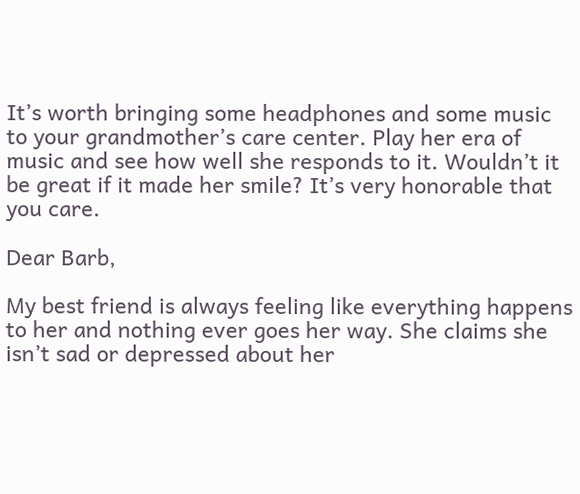It’s worth bringing some headphones and some music to your grandmother’s care center. Play her era of music and see how well she responds to it. Wouldn’t it be great if it made her smile? It’s very honorable that you care.

Dear Barb,

My best friend is always feeling like everything happens to her and nothing ever goes her way. She claims she isn’t sad or depressed about her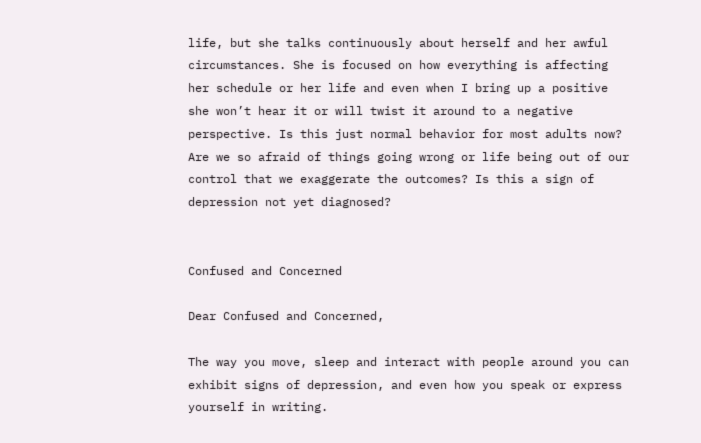life, but she talks continuously about herself and her awful circumstances. She is focused on how everything is affecting her schedule or her life and even when I bring up a positive she won’t hear it or will twist it around to a negative perspective. Is this just normal behavior for most adults now? Are we so afraid of things going wrong or life being out of our control that we exaggerate the outcomes? Is this a sign of depression not yet diagnosed?


Confused and Concerned

Dear Confused and Concerned,

The way you move, sleep and interact with people around you can exhibit signs of depression, and even how you speak or express yourself in writing.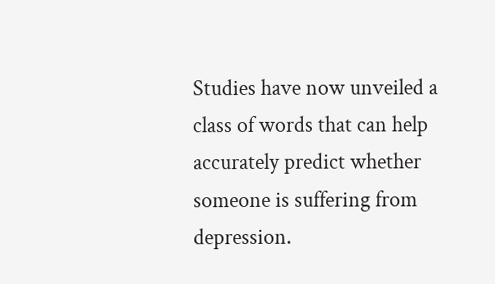Studies have now unveiled a class of words that can help accurately predict whether someone is suffering from depression.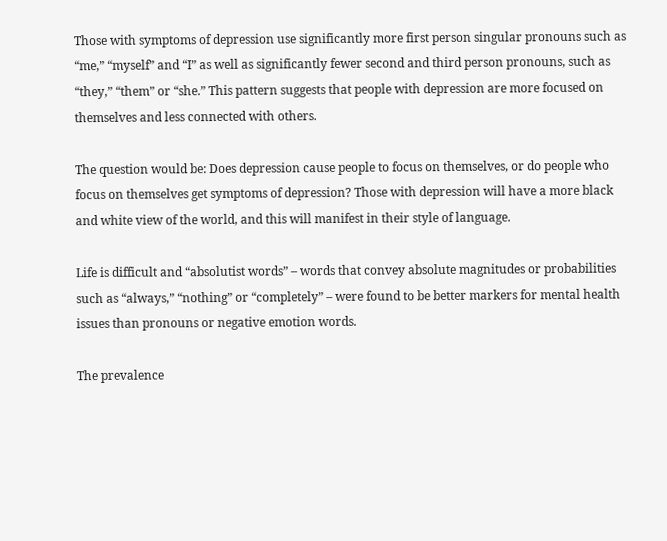Those with symptoms of depression use significantly more first person singular pronouns such as “me,” “myself” and “I” as well as significantly fewer second and third person pronouns, such as “they,” “them” or “she.” This pattern suggests that people with depression are more focused on themselves and less connected with others.

The question would be: Does depression cause people to focus on themselves, or do people who focus on themselves get symptoms of depression? Those with depression will have a more black and white view of the world, and this will manifest in their style of language.

Life is difficult and “absolutist words” – words that convey absolute magnitudes or probabilities such as “always,” “nothing” or “completely” – were found to be better markers for mental health issues than pronouns or negative emotion words.

The prevalence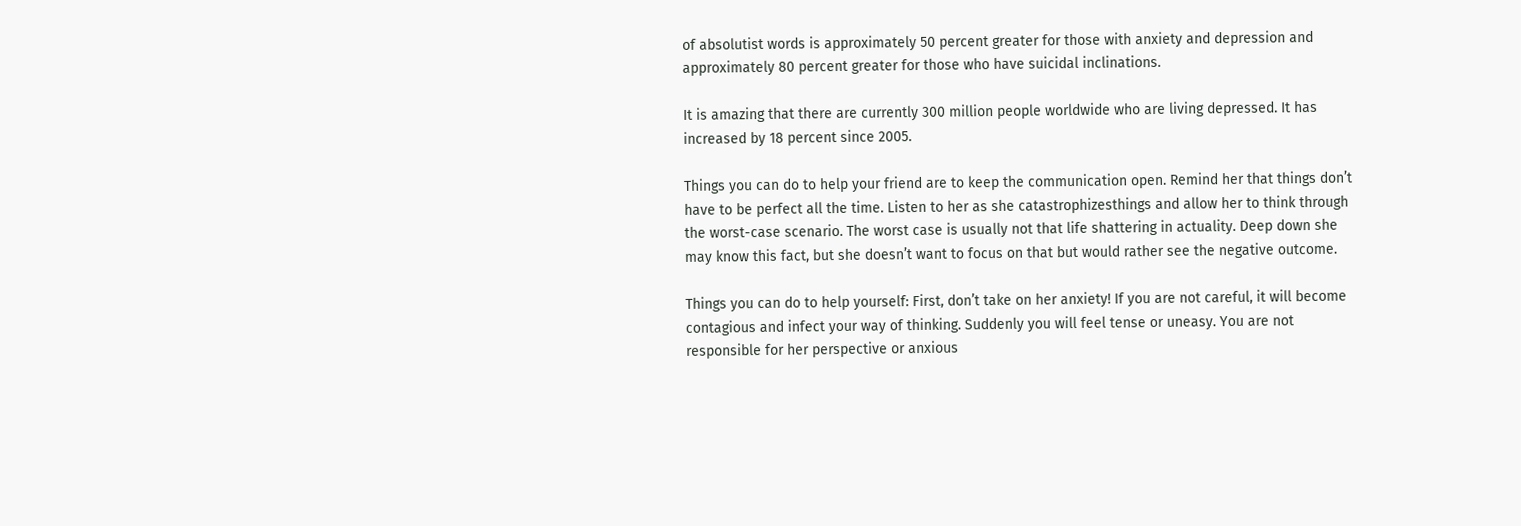of absolutist words is approximately 50 percent greater for those with anxiety and depression and approximately 80 percent greater for those who have suicidal inclinations.

It is amazing that there are currently 300 million people worldwide who are living depressed. It has increased by 18 percent since 2005.

Things you can do to help your friend are to keep the communication open. Remind her that things don’t have to be perfect all the time. Listen to her as she catastrophizesthings and allow her to think through the worst-case scenario. The worst case is usually not that life shattering in actuality. Deep down she may know this fact, but she doesn’t want to focus on that but would rather see the negative outcome.

Things you can do to help yourself: First, don’t take on her anxiety! If you are not careful, it will become contagious and infect your way of thinking. Suddenly you will feel tense or uneasy. You are not responsible for her perspective or anxious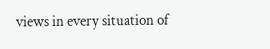views in every situation of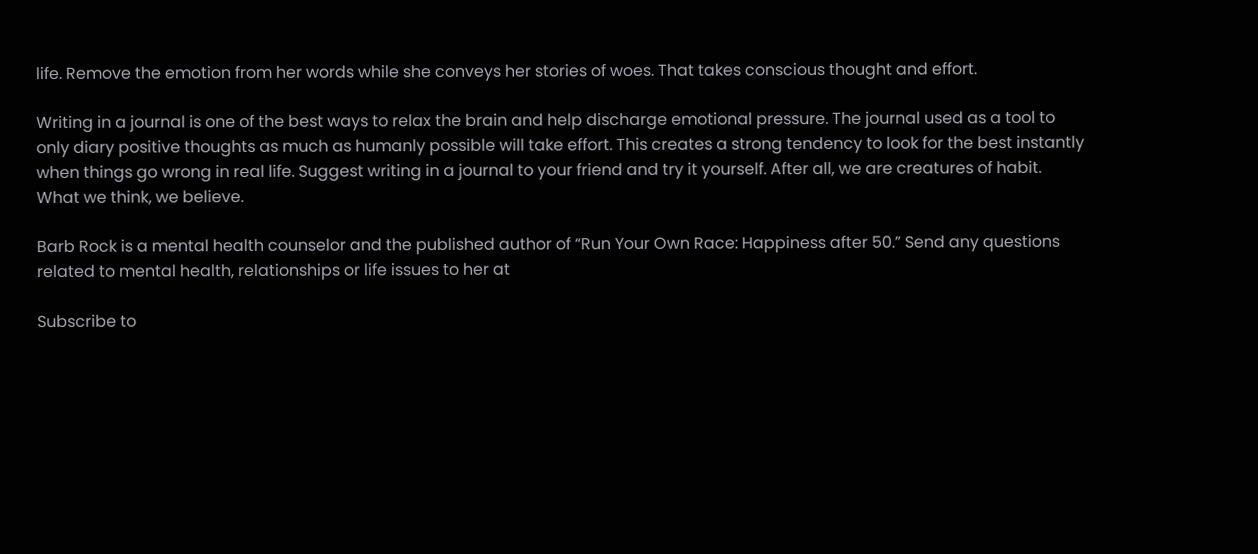life. Remove the emotion from her words while she conveys her stories of woes. That takes conscious thought and effort.

Writing in a journal is one of the best ways to relax the brain and help discharge emotional pressure. The journal used as a tool to only diary positive thoughts as much as humanly possible will take effort. This creates a strong tendency to look for the best instantly when things go wrong in real life. Suggest writing in a journal to your friend and try it yourself. After all, we are creatures of habit. What we think, we believe.

Barb Rock is a mental health counselor and the published author of “Run Your Own Race: Happiness after 50.” Send any questions related to mental health, relationships or life issues to her at

Subscribe to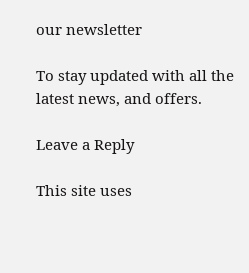our newsletter

To stay updated with all the latest news, and offers.

Leave a Reply

This site uses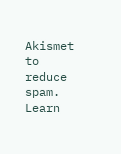Akismet to reduce spam. Learn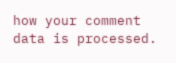how your comment data is processed.